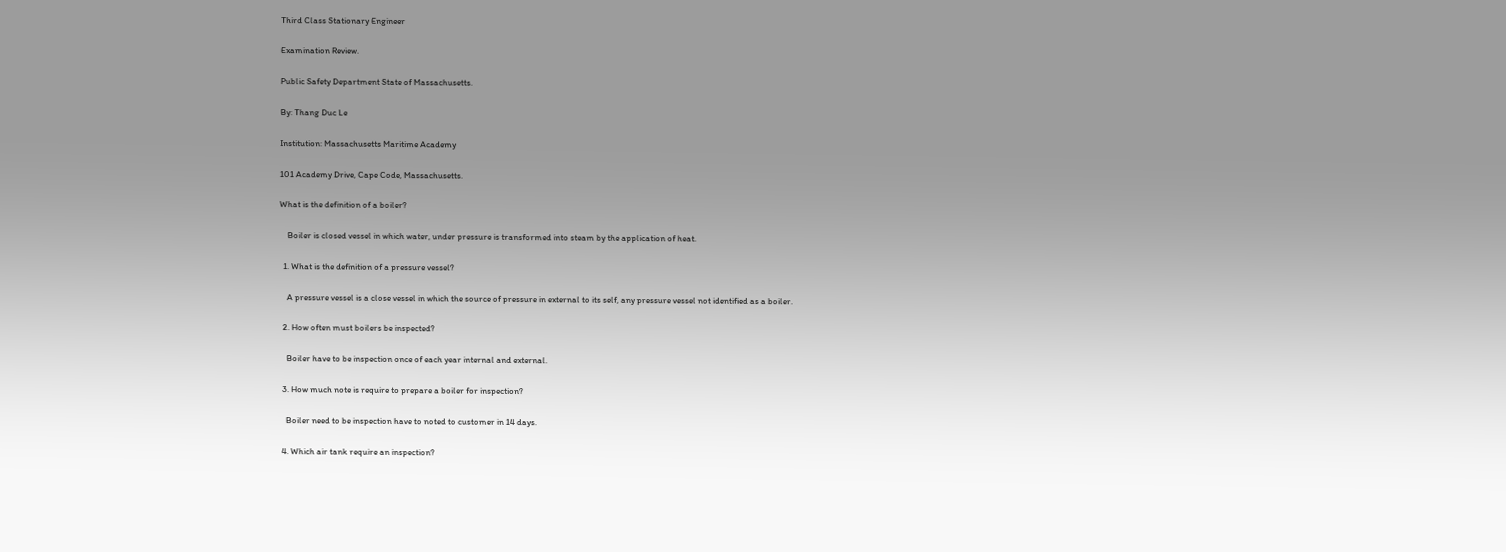Third Class Stationary Engineer

Examination Review.

Public Safety Department State of Massachusetts.

By: Thang Duc Le

Institution: Massachusetts Maritime Academy

101 Academy Drive, Cape Code, Massachusetts.

What is the definition of a boiler?

    Boiler is closed vessel in which water, under pressure is transformed into steam by the application of heat.

  1. What is the definition of a pressure vessel?

    A pressure vessel is a close vessel in which the source of pressure in external to its self, any pressure vessel not identified as a boiler.

  2. How often must boilers be inspected?

    Boiler have to be inspection once of each year internal and external.

  3. How much note is require to prepare a boiler for inspection?

    Boiler need to be inspection have to noted to customer in 14 days.

  4. Which air tank require an inspection?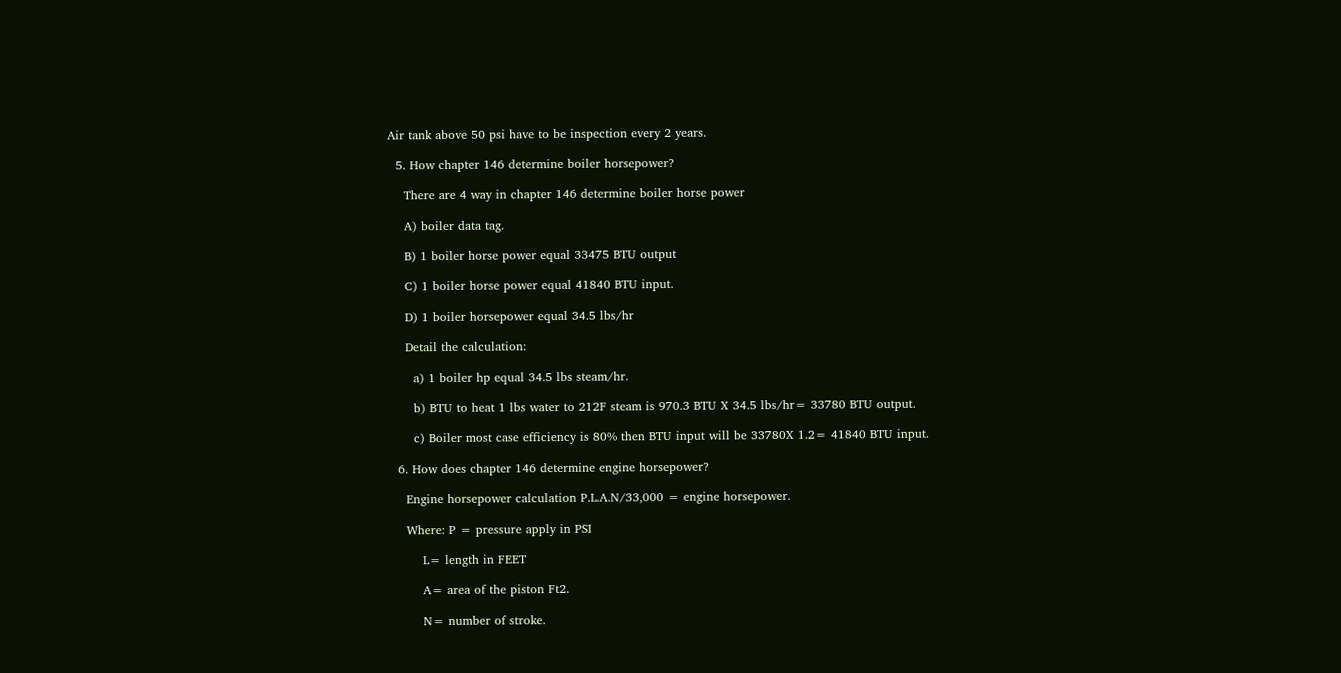Air tank above 50 psi have to be inspection every 2 years.

  5. How chapter 146 determine boiler horsepower?

    There are 4 way in chapter 146 determine boiler horse power

    A) boiler data tag.

    B) 1 boiler horse power equal 33475 BTU output

    C) 1 boiler horse power equal 41840 BTU input.

    D) 1 boiler horsepower equal 34.5 lbs/hr

    Detail the calculation:

      a) 1 boiler hp equal 34.5 lbs steam/hr.

      b) BTU to heat 1 lbs water to 212F steam is 970.3 BTU X 34.5 lbs/hr= 33780 BTU output.

      c) Boiler most case efficiency is 80% then BTU input will be 33780X 1.2= 41840 BTU input.

  6. How does chapter 146 determine engine horsepower?

    Engine horsepower calculation P.L.A.N/33,000 = engine horsepower.

    Where: P = pressure apply in PSI

        L= length in FEET

        A= area of the piston Ft2.

        N= number of stroke.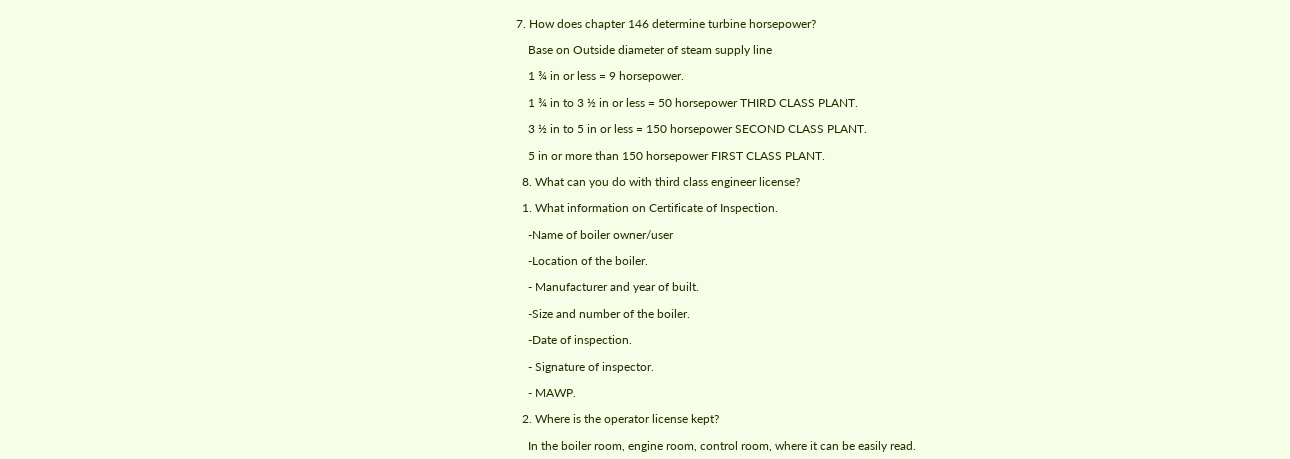7. How does chapter 146 determine turbine horsepower?

    Base on Outside diameter of steam supply line

    1 ¾ in or less = 9 horsepower.

    1 ¾ in to 3 ½ in or less = 50 horsepower THIRD CLASS PLANT.

    3 ½ in to 5 in or less = 150 horsepower SECOND CLASS PLANT.

    5 in or more than 150 horsepower FIRST CLASS PLANT.

  8. What can you do with third class engineer license?

  1. What information on Certificate of Inspection.

    -Name of boiler owner/user

    -Location of the boiler.

    - Manufacturer and year of built.

    -Size and number of the boiler.

    -Date of inspection.

    - Signature of inspector.

    - MAWP.

  2. Where is the operator license kept?

    In the boiler room, engine room, control room, where it can be easily read.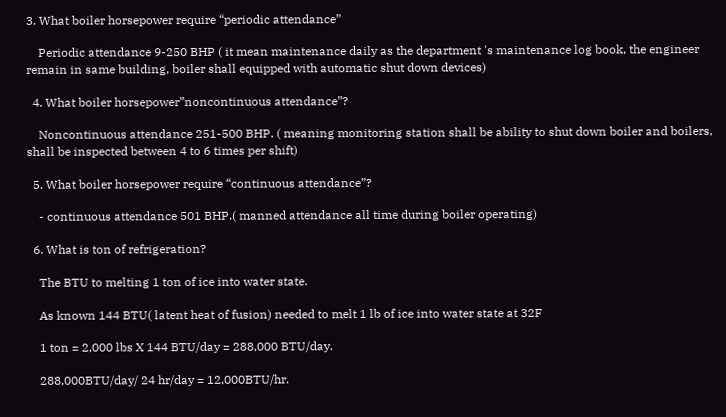3. What boiler horsepower require “periodic attendance”

    Periodic attendance 9-250 BHP ( it mean maintenance daily as the department 's maintenance log book, the engineer remain in same building, boiler shall equipped with automatic shut down devices)

  4. What boiler horsepower”noncontinuous attendance”?

    Noncontinuous attendance 251-500 BHP. ( meaning monitoring station shall be ability to shut down boiler and boilers, shall be inspected between 4 to 6 times per shift)

  5. What boiler horsepower require “continuous attendance”?

    - continuous attendance 501 BHP.( manned attendance all time during boiler operating)

  6. What is ton of refrigeration?

    The BTU to melting 1 ton of ice into water state.

    As known 144 BTU( latent heat of fusion) needed to melt 1 lb of ice into water state at 32F

    1 ton = 2,000 lbs X 144 BTU/day = 288,000 BTU/day.

    288,000BTU/day/ 24 hr/day = 12,000BTU/hr.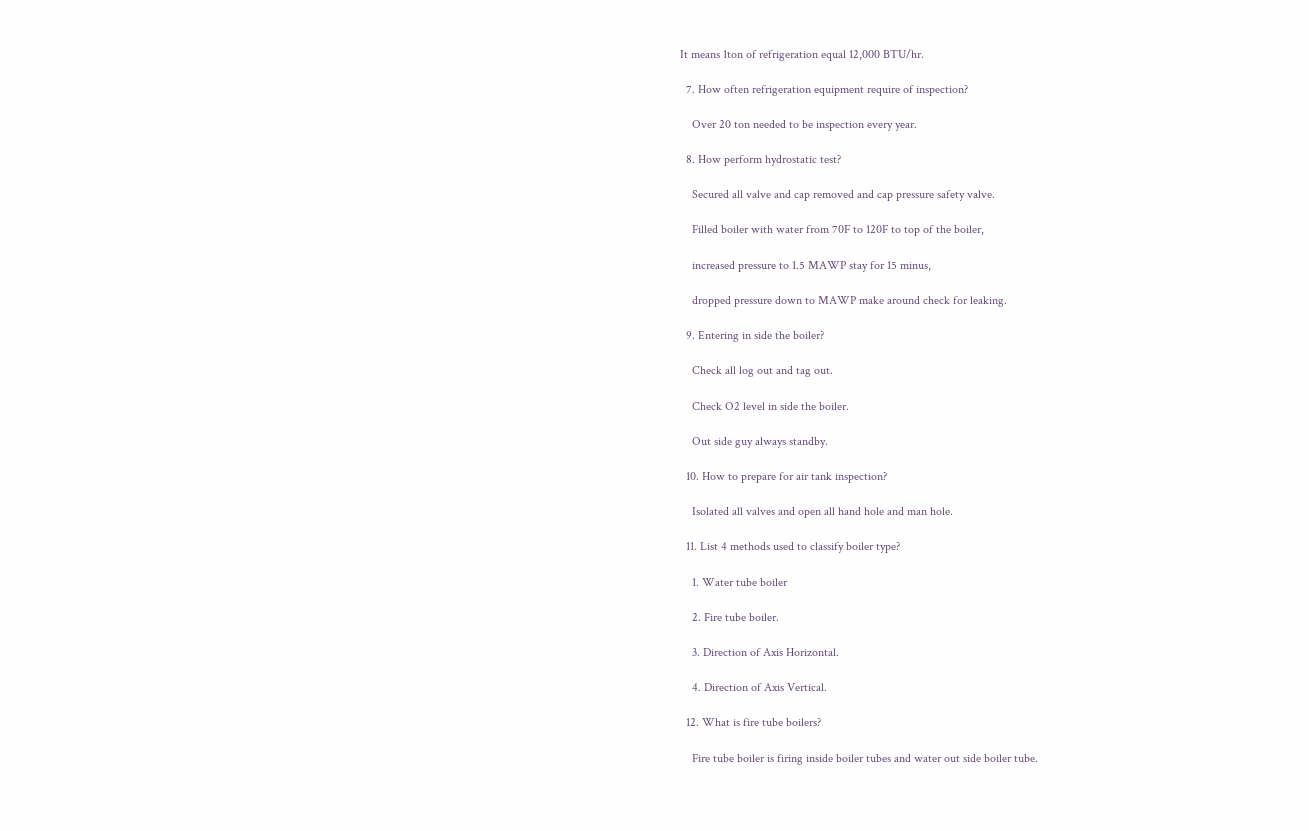It means 1ton of refrigeration equal 12,000 BTU/hr.

  7. How often refrigeration equipment require of inspection?

    Over 20 ton needed to be inspection every year.

  8. How perform hydrostatic test?

    Secured all valve and cap removed and cap pressure safety valve.

    Filled boiler with water from 70F to 120F to top of the boiler,

    increased pressure to 1.5 MAWP stay for 15 minus,

    dropped pressure down to MAWP make around check for leaking.

  9. Entering in side the boiler?

    Check all log out and tag out.

    Check O2 level in side the boiler.

    Out side guy always standby.

  10. How to prepare for air tank inspection?

    Isolated all valves and open all hand hole and man hole.

  11. List 4 methods used to classify boiler type?

    1. Water tube boiler

    2. Fire tube boiler.

    3. Direction of Axis Horizontal.

    4. Direction of Axis Vertical.

  12. What is fire tube boilers?

    Fire tube boiler is firing inside boiler tubes and water out side boiler tube.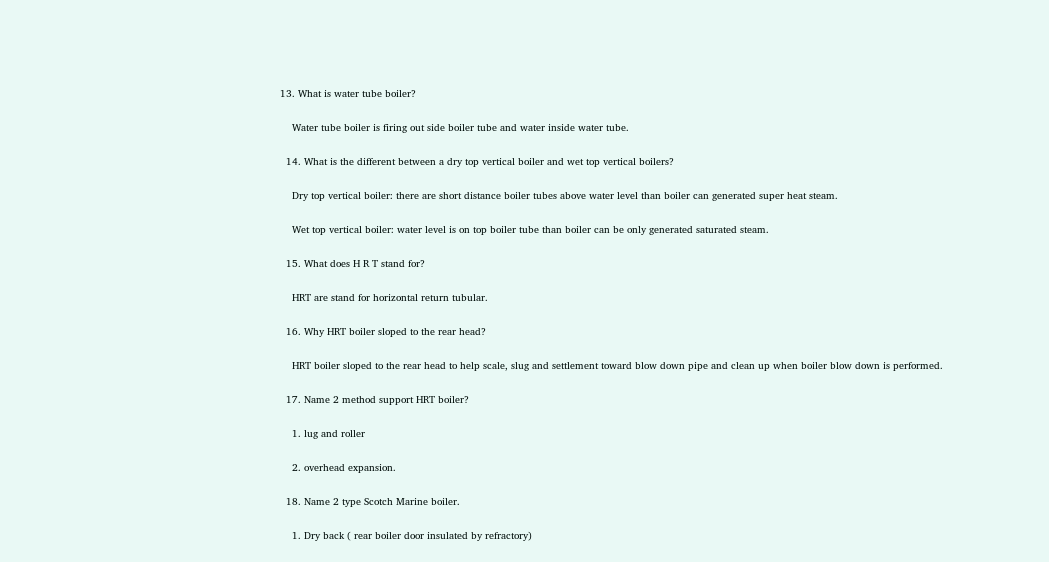13. What is water tube boiler?

    Water tube boiler is firing out side boiler tube and water inside water tube.

  14. What is the different between a dry top vertical boiler and wet top vertical boilers?

    Dry top vertical boiler: there are short distance boiler tubes above water level than boiler can generated super heat steam.

    Wet top vertical boiler: water level is on top boiler tube than boiler can be only generated saturated steam.

  15. What does H R T stand for?

    HRT are stand for horizontal return tubular.

  16. Why HRT boiler sloped to the rear head?

    HRT boiler sloped to the rear head to help scale, slug and settlement toward blow down pipe and clean up when boiler blow down is performed.

  17. Name 2 method support HRT boiler?

    1. lug and roller

    2. overhead expansion.

  18. Name 2 type Scotch Marine boiler.

    1. Dry back ( rear boiler door insulated by refractory)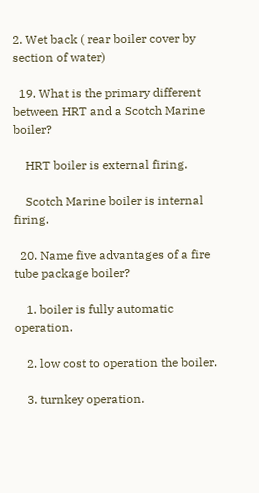2. Wet back ( rear boiler cover by section of water)

  19. What is the primary different between HRT and a Scotch Marine boiler?

    HRT boiler is external firing.

    Scotch Marine boiler is internal firing.

  20. Name five advantages of a fire tube package boiler?

    1. boiler is fully automatic operation.

    2. low cost to operation the boiler.

    3. turnkey operation.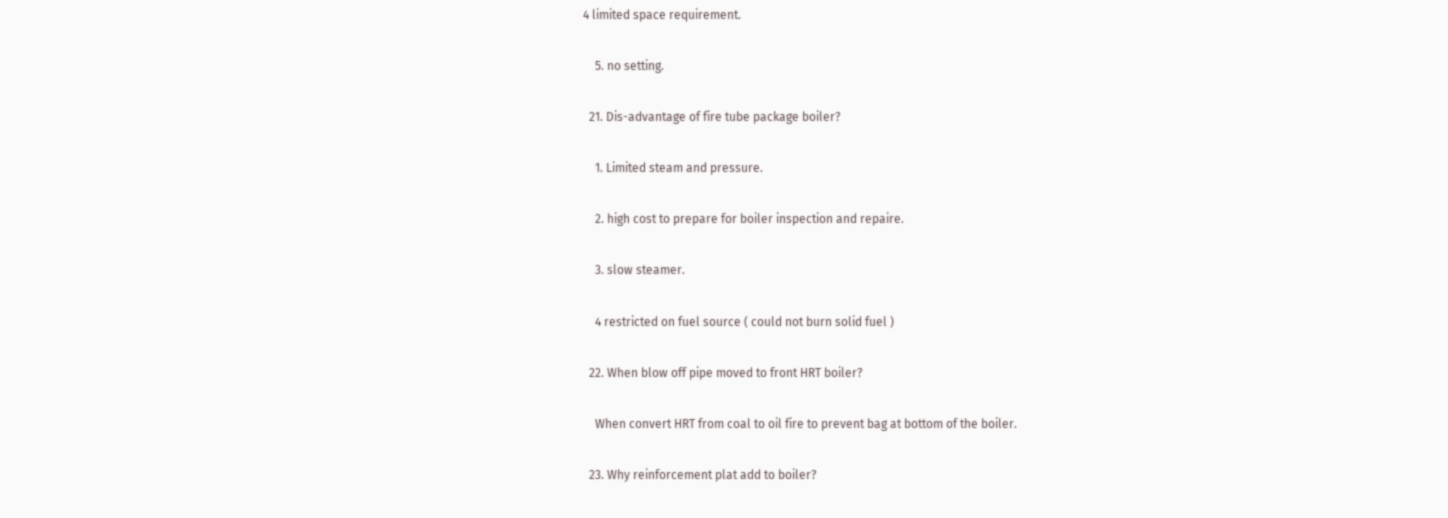4 limited space requirement.

    5. no setting.

  21. Dis-advantage of fire tube package boiler?

    1. Limited steam and pressure.

    2. high cost to prepare for boiler inspection and repaire.

    3. slow steamer.

    4 restricted on fuel source ( could not burn solid fuel )

  22. When blow off pipe moved to front HRT boiler?

    When convert HRT from coal to oil fire to prevent bag at bottom of the boiler.

  23. Why reinforcement plat add to boiler?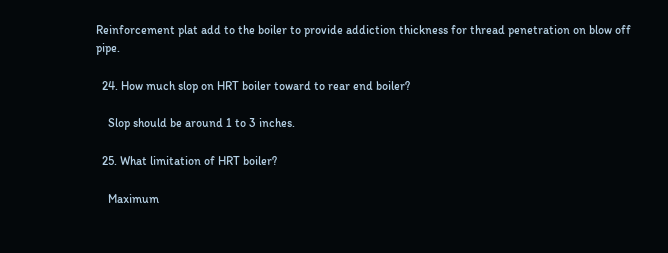Reinforcement plat add to the boiler to provide addiction thickness for thread penetration on blow off pipe.

  24. How much slop on HRT boiler toward to rear end boiler?

    Slop should be around 1 to 3 inches.

  25. What limitation of HRT boiler?

    Maximum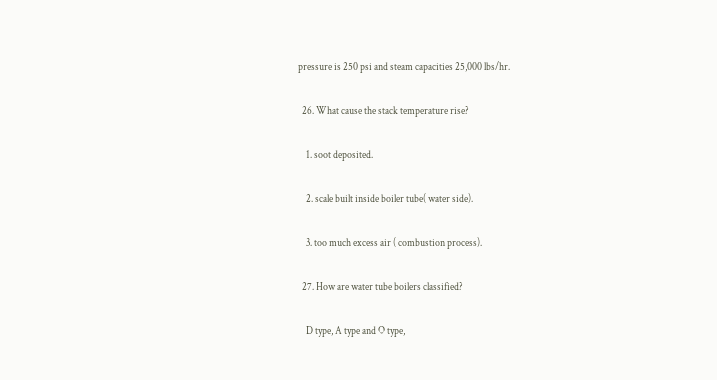pressure is 250 psi and steam capacities 25,000 lbs/hr.

  26. What cause the stack temperature rise?

    1. soot deposited.

    2. scale built inside boiler tube( water side).

    3. too much excess air ( combustion process).

  27. How are water tube boilers classified?

    D type, A type and O type,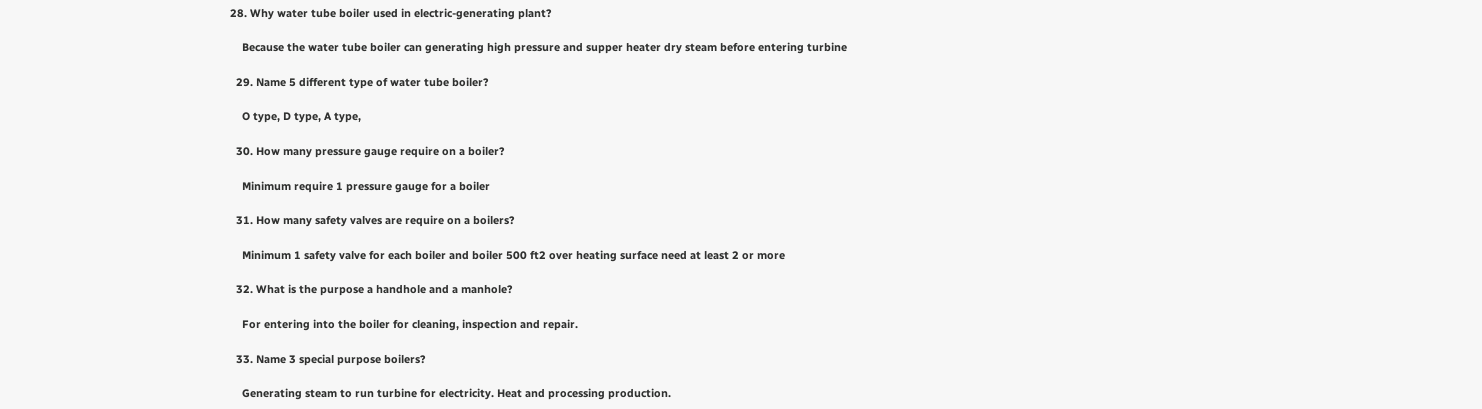28. Why water tube boiler used in electric-generating plant?

    Because the water tube boiler can generating high pressure and supper heater dry steam before entering turbine

  29. Name 5 different type of water tube boiler?

    O type, D type, A type,

  30. How many pressure gauge require on a boiler?

    Minimum require 1 pressure gauge for a boiler

  31. How many safety valves are require on a boilers?

    Minimum 1 safety valve for each boiler and boiler 500 ft2 over heating surface need at least 2 or more

  32. What is the purpose a handhole and a manhole?

    For entering into the boiler for cleaning, inspection and repair.

  33. Name 3 special purpose boilers?

    Generating steam to run turbine for electricity. Heat and processing production.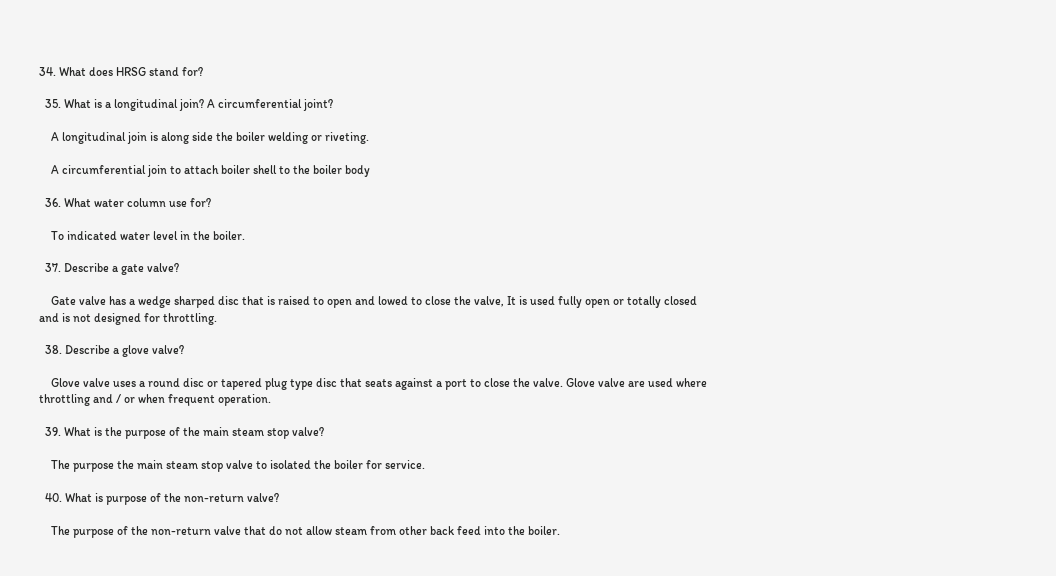34. What does HRSG stand for?

  35. What is a longitudinal join? A circumferential joint?

    A longitudinal join is along side the boiler welding or riveting.

    A circumferential join to attach boiler shell to the boiler body

  36. What water column use for?

    To indicated water level in the boiler.

  37. Describe a gate valve?

    Gate valve has a wedge sharped disc that is raised to open and lowed to close the valve, It is used fully open or totally closed and is not designed for throttling.

  38. Describe a glove valve?

    Glove valve uses a round disc or tapered plug type disc that seats against a port to close the valve. Glove valve are used where throttling and / or when frequent operation.

  39. What is the purpose of the main steam stop valve?

    The purpose the main steam stop valve to isolated the boiler for service.

  40. What is purpose of the non-return valve?

    The purpose of the non-return valve that do not allow steam from other back feed into the boiler.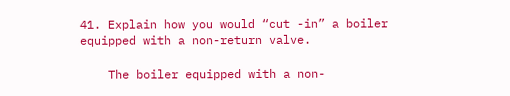41. Explain how you would “cut -in” a boiler equipped with a non-return valve.

    The boiler equipped with a non-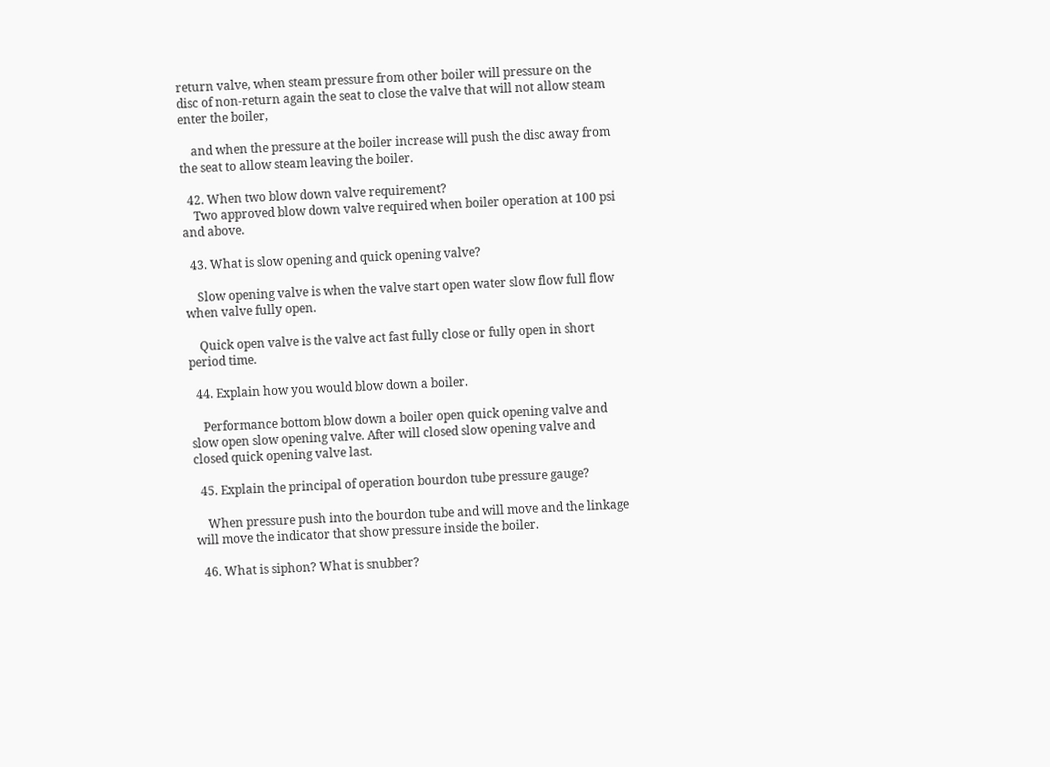return valve, when steam pressure from other boiler will pressure on the disc of non-return again the seat to close the valve that will not allow steam enter the boiler,

    and when the pressure at the boiler increase will push the disc away from the seat to allow steam leaving the boiler.

  42. When two blow down valve requirement?
    Two approved blow down valve required when boiler operation at 100 psi and above.

  43. What is slow opening and quick opening valve?

    Slow opening valve is when the valve start open water slow flow full flow when valve fully open.

    Quick open valve is the valve act fast fully close or fully open in short period time.

  44. Explain how you would blow down a boiler.

    Performance bottom blow down a boiler open quick opening valve and slow open slow opening valve. After will closed slow opening valve and closed quick opening valve last.

  45. Explain the principal of operation bourdon tube pressure gauge?

    When pressure push into the bourdon tube and will move and the linkage will move the indicator that show pressure inside the boiler.

  46. What is siphon? What is snubber?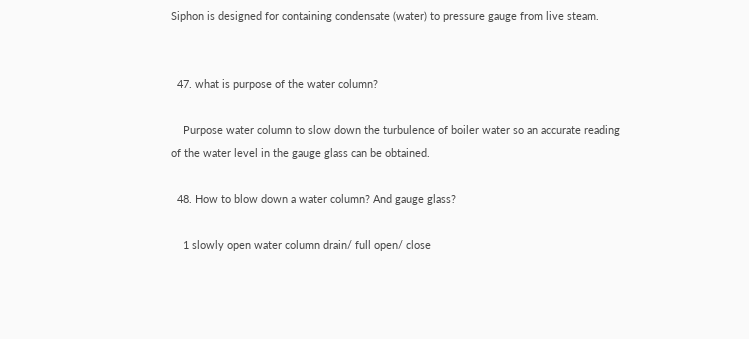Siphon is designed for containing condensate (water) to pressure gauge from live steam.


  47. what is purpose of the water column?

    Purpose water column to slow down the turbulence of boiler water so an accurate reading of the water level in the gauge glass can be obtained.

  48. How to blow down a water column? And gauge glass?

    1 slowly open water column drain/ full open/ close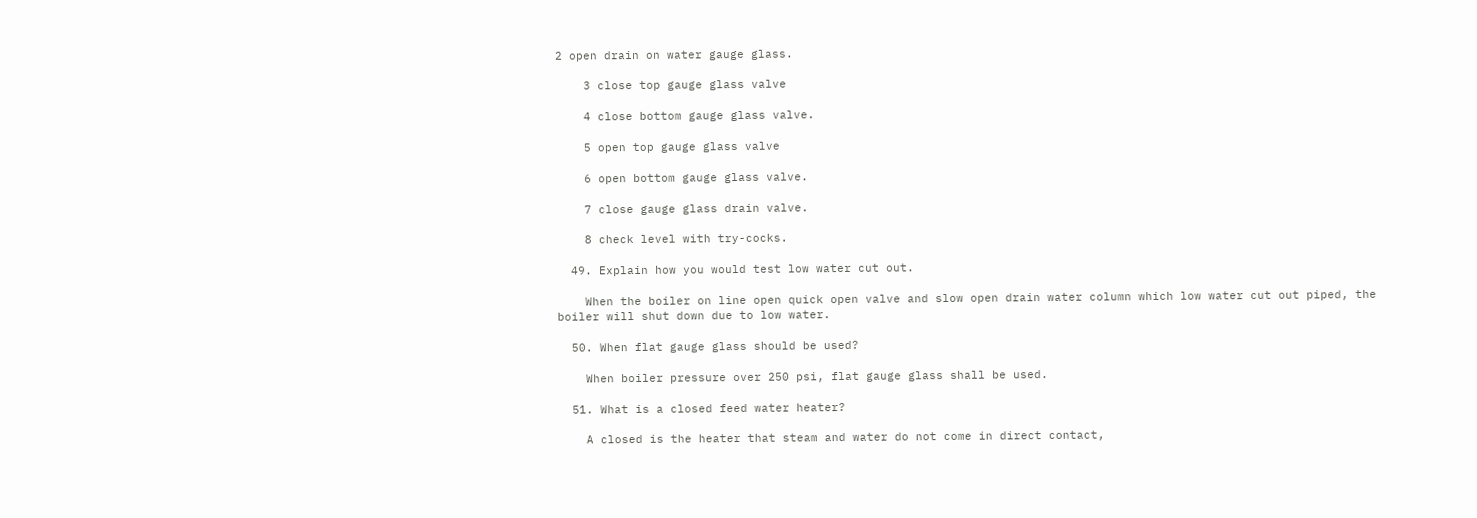2 open drain on water gauge glass.

    3 close top gauge glass valve

    4 close bottom gauge glass valve.

    5 open top gauge glass valve

    6 open bottom gauge glass valve.

    7 close gauge glass drain valve.

    8 check level with try-cocks.

  49. Explain how you would test low water cut out.

    When the boiler on line open quick open valve and slow open drain water column which low water cut out piped, the boiler will shut down due to low water.

  50. When flat gauge glass should be used?

    When boiler pressure over 250 psi, flat gauge glass shall be used.

  51. What is a closed feed water heater?

    A closed is the heater that steam and water do not come in direct contact,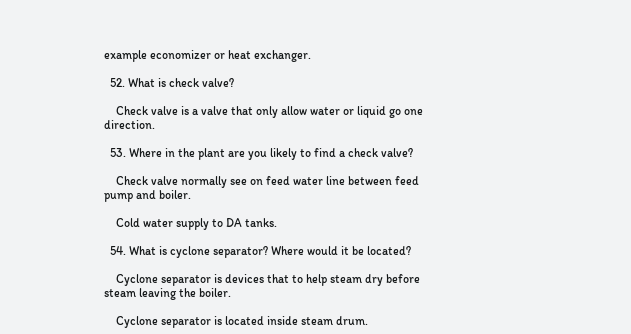example economizer or heat exchanger.

  52. What is check valve?

    Check valve is a valve that only allow water or liquid go one direction.

  53. Where in the plant are you likely to find a check valve?

    Check valve normally see on feed water line between feed pump and boiler.

    Cold water supply to DA tanks.

  54. What is cyclone separator? Where would it be located?

    Cyclone separator is devices that to help steam dry before steam leaving the boiler.

    Cyclone separator is located inside steam drum.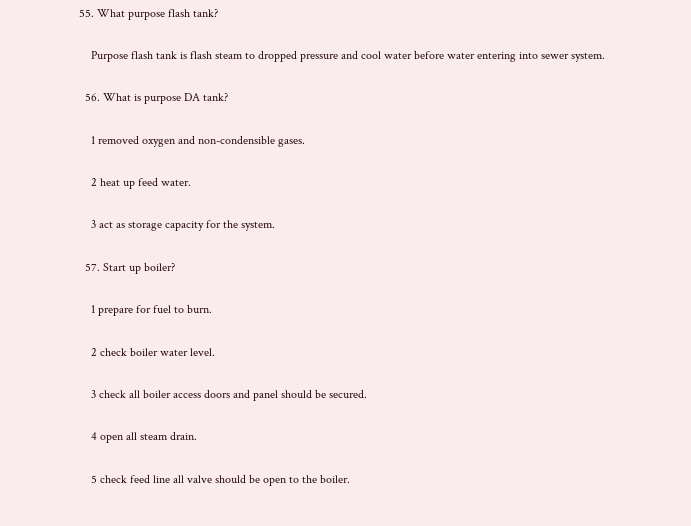55. What purpose flash tank?

    Purpose flash tank is flash steam to dropped pressure and cool water before water entering into sewer system.

  56. What is purpose DA tank?

    1 removed oxygen and non-condensible gases.

    2 heat up feed water.

    3 act as storage capacity for the system.

  57. Start up boiler?

    1 prepare for fuel to burn.

    2 check boiler water level.

    3 check all boiler access doors and panel should be secured.

    4 open all steam drain.

    5 check feed line all valve should be open to the boiler.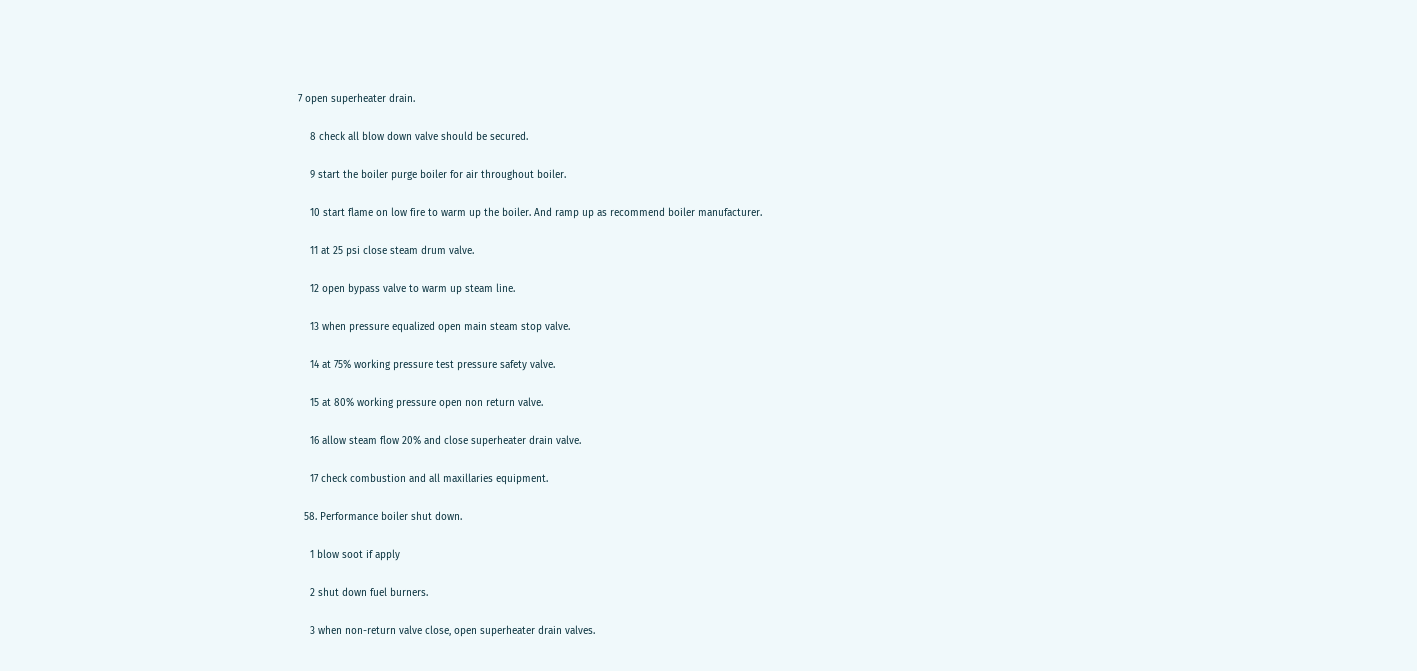7 open superheater drain.

    8 check all blow down valve should be secured.

    9 start the boiler purge boiler for air throughout boiler.

    10 start flame on low fire to warm up the boiler. And ramp up as recommend boiler manufacturer.

    11 at 25 psi close steam drum valve.

    12 open bypass valve to warm up steam line.

    13 when pressure equalized open main steam stop valve.

    14 at 75% working pressure test pressure safety valve.

    15 at 80% working pressure open non return valve.

    16 allow steam flow 20% and close superheater drain valve.

    17 check combustion and all maxillaries equipment.

  58. Performance boiler shut down.

    1 blow soot if apply

    2 shut down fuel burners.

    3 when non-return valve close, open superheater drain valves.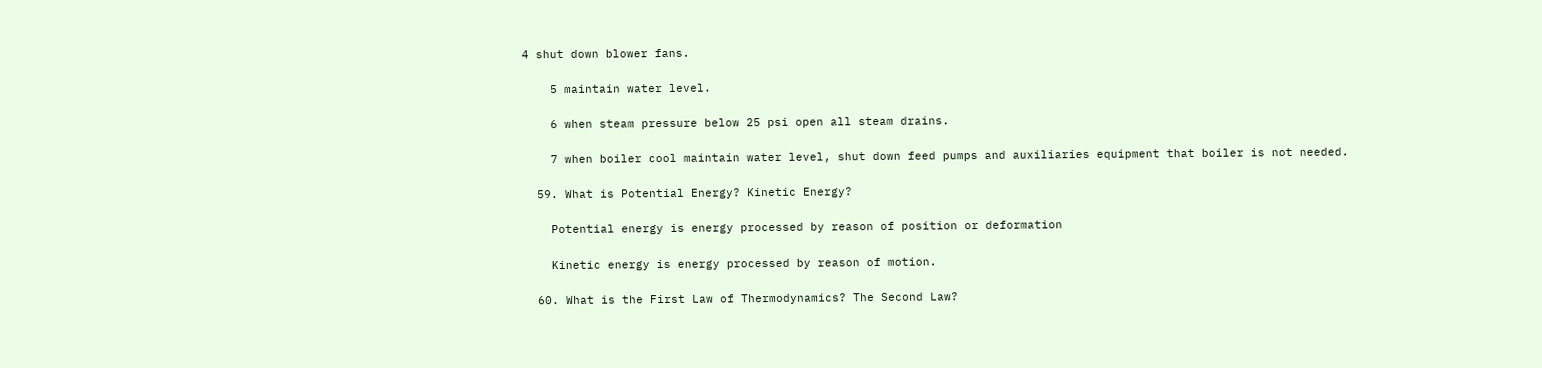4 shut down blower fans.

    5 maintain water level.

    6 when steam pressure below 25 psi open all steam drains.

    7 when boiler cool maintain water level, shut down feed pumps and auxiliaries equipment that boiler is not needed.

  59. What is Potential Energy? Kinetic Energy?

    Potential energy is energy processed by reason of position or deformation

    Kinetic energy is energy processed by reason of motion.

  60. What is the First Law of Thermodynamics? The Second Law?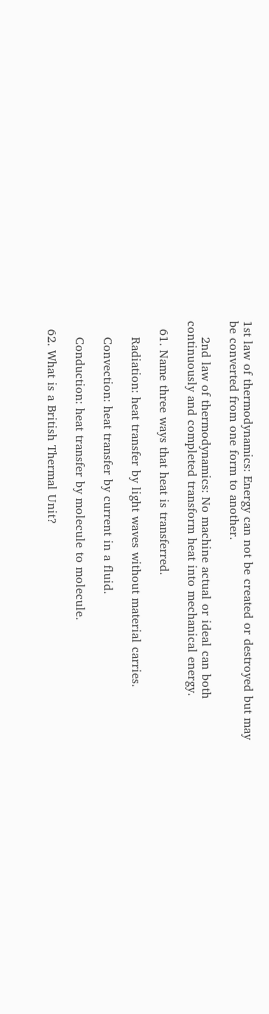1st law of thermodynamics: Energy can not be created or destroyed but may be converted from one form to another.

    2nd law of thermodynamics: No machine actual or ideal can both continuously and completed transform heat into mechanical energy.

  61. Name three ways that heat is transferred.

    Radiation: heat transfer by light waves without material carries.

    Convection: heat transfer by current in a fluid.

    Conduction: heat transfer by molecule to molecule.

  62. What is a British Thermal Unit?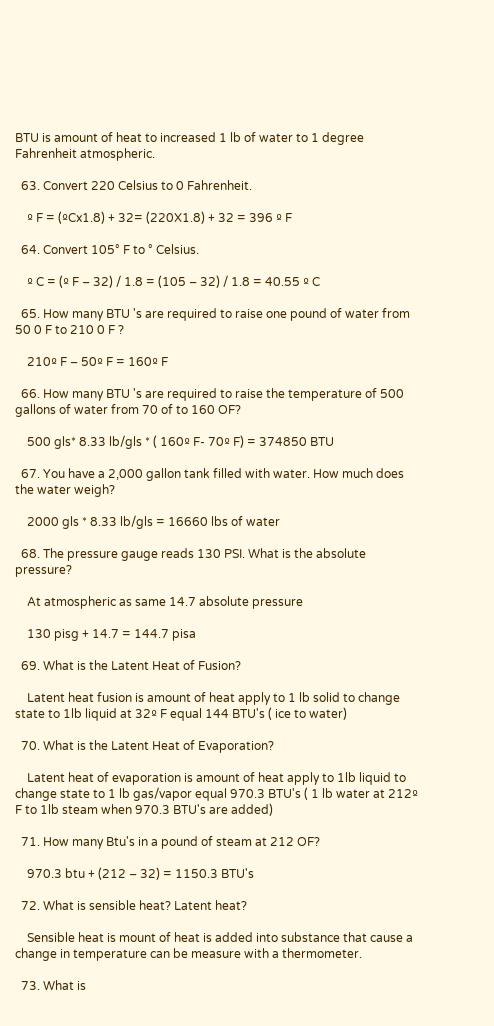BTU is amount of heat to increased 1 lb of water to 1 degree Fahrenheit atmospheric.

  63. Convert 220 Celsius to 0 Fahrenheit.

    º F = (ºCx1.8) + 32= (220X1.8) + 32 = 396 º F

  64. Convert 105° F to ° Celsius.

    º C = (º F – 32) / 1.8 = (105 – 32) / 1.8 = 40.55 º C

  65. How many BTU 's are required to raise one pound of water from 50 0 F to 210 0 F ?

    210º F – 50º F = 160º F

  66. How many BTU 's are required to raise the temperature of 500 gallons of water from 70 of to 160 OF?

    500 gls* 8.33 lb/gls * ( 160º F- 70º F) = 374850 BTU

  67. You have a 2,000 gallon tank filled with water. How much does the water weigh?

    2000 gls * 8.33 lb/gls = 16660 lbs of water

  68. The pressure gauge reads 130 PSI. What is the absolute pressure?

    At atmospheric as same 14.7 absolute pressure

    130 pisg + 14.7 = 144.7 pisa

  69. What is the Latent Heat of Fusion?

    Latent heat fusion is amount of heat apply to 1 lb solid to change state to 1lb liquid at 32º F equal 144 BTU's ( ice to water)

  70. What is the Latent Heat of Evaporation?

    Latent heat of evaporation is amount of heat apply to 1lb liquid to change state to 1 lb gas/vapor equal 970.3 BTU's ( 1 lb water at 212º F to 1lb steam when 970.3 BTU's are added)

  71. How many Btu's in a pound of steam at 212 OF?

    970.3 btu + (212 – 32) = 1150.3 BTU's

  72. What is sensible heat? Latent heat?

    Sensible heat is mount of heat is added into substance that cause a change in temperature can be measure with a thermometer.

  73. What is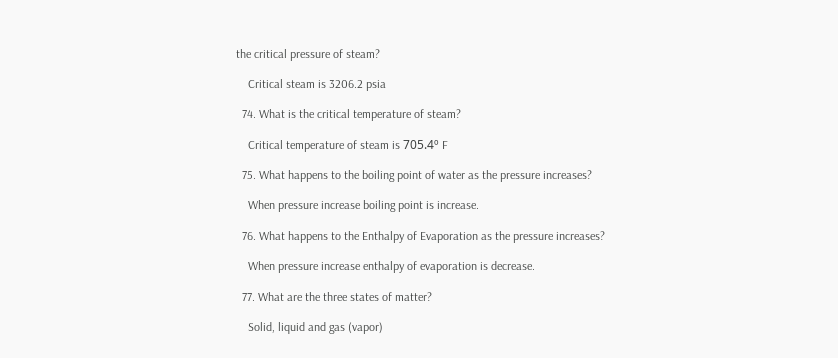the critical pressure of steam?

    Critical steam is 3206.2 psia

  74. What is the critical temperature of steam?

    Critical temperature of steam is 705.4º F

  75. What happens to the boiling point of water as the pressure increases?

    When pressure increase boiling point is increase.

  76. What happens to the Enthalpy of Evaporation as the pressure increases?

    When pressure increase enthalpy of evaporation is decrease.

  77. What are the three states of matter?

    Solid, liquid and gas (vapor)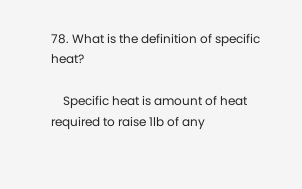78. What is the definition of specific heat?

    Specific heat is amount of heat required to raise 1lb of any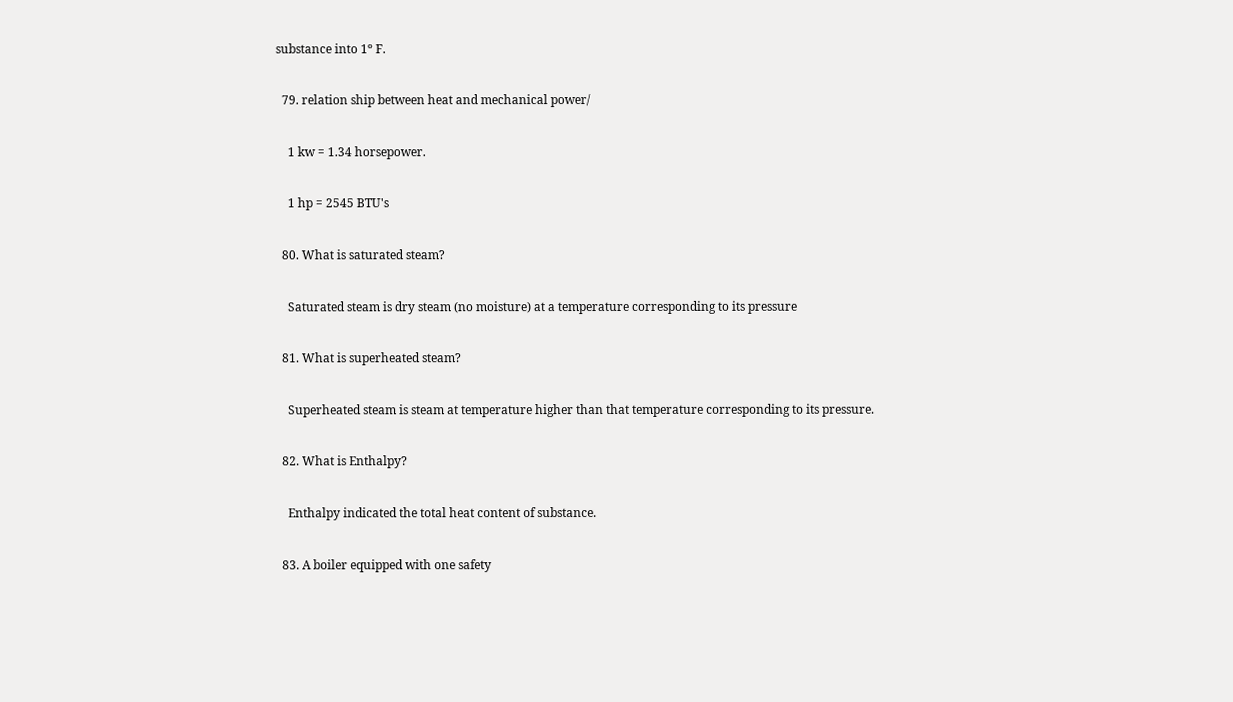substance into 1º F.

  79. relation ship between heat and mechanical power/

    1 kw = 1.34 horsepower.

    1 hp = 2545 BTU's

  80. What is saturated steam?

    Saturated steam is dry steam (no moisture) at a temperature corresponding to its pressure

  81. What is superheated steam?

    Superheated steam is steam at temperature higher than that temperature corresponding to its pressure.

  82. What is Enthalpy?

    Enthalpy indicated the total heat content of substance.

  83. A boiler equipped with one safety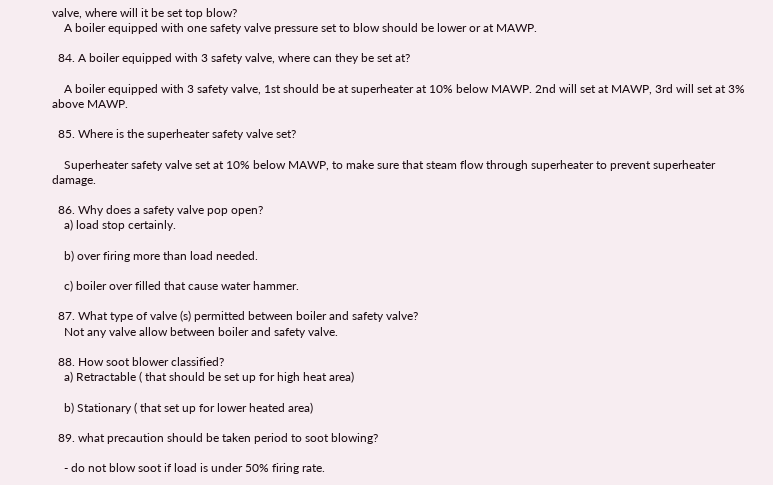valve, where will it be set top blow?
    A boiler equipped with one safety valve pressure set to blow should be lower or at MAWP.

  84. A boiler equipped with 3 safety valve, where can they be set at?

    A boiler equipped with 3 safety valve, 1st should be at superheater at 10% below MAWP. 2nd will set at MAWP, 3rd will set at 3% above MAWP.

  85. Where is the superheater safety valve set?

    Superheater safety valve set at 10% below MAWP, to make sure that steam flow through superheater to prevent superheater damage.

  86. Why does a safety valve pop open?
    a) load stop certainly.

    b) over firing more than load needed.

    c) boiler over filled that cause water hammer.

  87. What type of valve (s) permitted between boiler and safety valve?
    Not any valve allow between boiler and safety valve.

  88. How soot blower classified?
    a) Retractable ( that should be set up for high heat area)

    b) Stationary ( that set up for lower heated area)

  89. what precaution should be taken period to soot blowing?

    - do not blow soot if load is under 50% firing rate.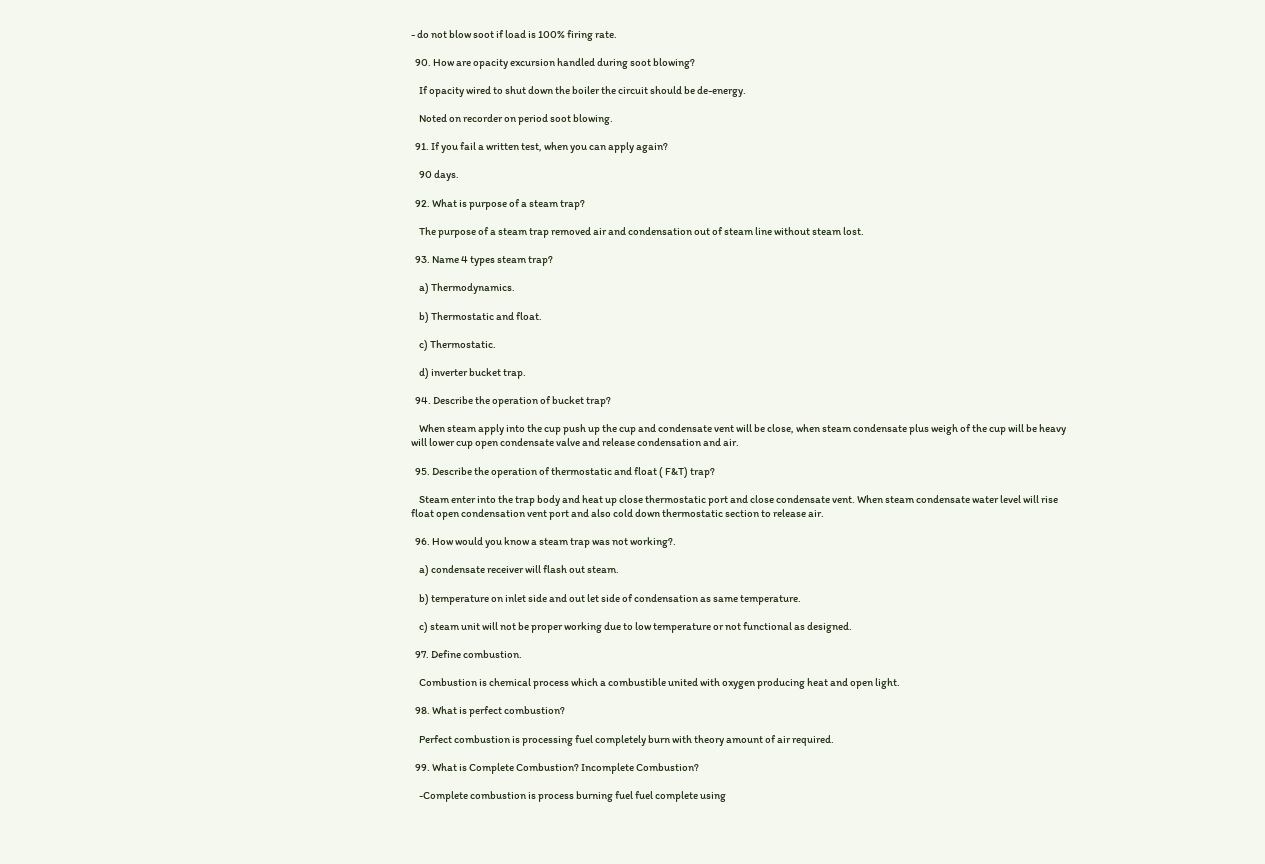- do not blow soot if load is 100% firing rate.

  90. How are opacity excursion handled during soot blowing?

    If opacity wired to shut down the boiler the circuit should be de-energy.

    Noted on recorder on period soot blowing.

  91. If you fail a written test, when you can apply again?

    90 days.

  92. What is purpose of a steam trap?

    The purpose of a steam trap removed air and condensation out of steam line without steam lost.

  93. Name 4 types steam trap?

    a) Thermodynamics.

    b) Thermostatic and float.

    c) Thermostatic.

    d) inverter bucket trap.

  94. Describe the operation of bucket trap?

    When steam apply into the cup push up the cup and condensate vent will be close, when steam condensate plus weigh of the cup will be heavy will lower cup open condensate valve and release condensation and air.

  95. Describe the operation of thermostatic and float ( F&T) trap?

    Steam enter into the trap body and heat up close thermostatic port and close condensate vent. When steam condensate water level will rise float open condensation vent port and also cold down thermostatic section to release air.

  96. How would you know a steam trap was not working?.

    a) condensate receiver will flash out steam.

    b) temperature on inlet side and out let side of condensation as same temperature.

    c) steam unit will not be proper working due to low temperature or not functional as designed.

  97. Define combustion.

    Combustion is chemical process which a combustible united with oxygen producing heat and open light.

  98. What is perfect combustion?

    Perfect combustion is processing fuel completely burn with theory amount of air required.

  99. What is Complete Combustion? Incomplete Combustion?

    -Complete combustion is process burning fuel fuel complete using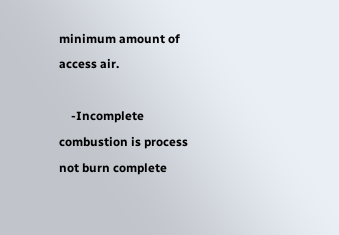minimum amount of access air.

    -Incomplete combustion is process not burn complete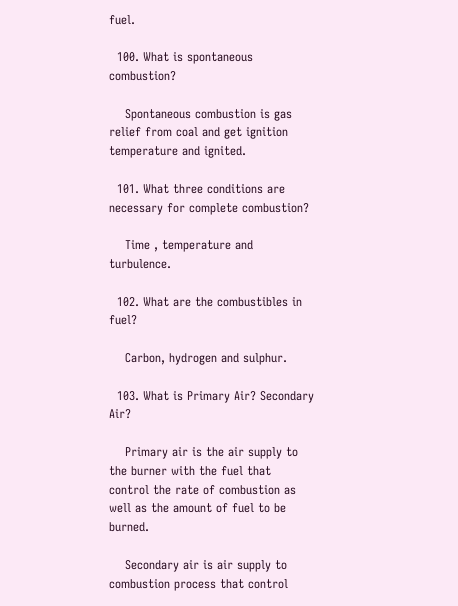fuel.

  100. What is spontaneous combustion?

    Spontaneous combustion is gas relief from coal and get ignition temperature and ignited.

  101. What three conditions are necessary for complete combustion?

    Time , temperature and turbulence.

  102. What are the combustibles in fuel?

    Carbon, hydrogen and sulphur.

  103. What is Primary Air? Secondary Air?

    Primary air is the air supply to the burner with the fuel that control the rate of combustion as well as the amount of fuel to be burned.

    Secondary air is air supply to combustion process that control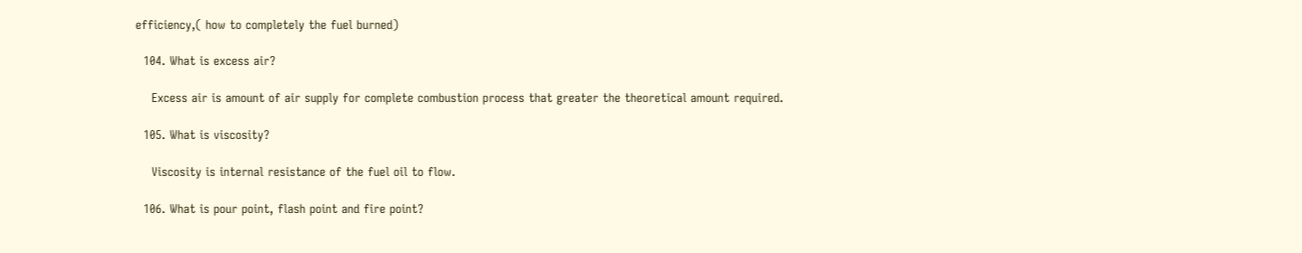efficiency,( how to completely the fuel burned)

  104. What is excess air?

    Excess air is amount of air supply for complete combustion process that greater the theoretical amount required.

  105. What is viscosity?

    Viscosity is internal resistance of the fuel oil to flow.

  106. What is pour point, flash point and fire point?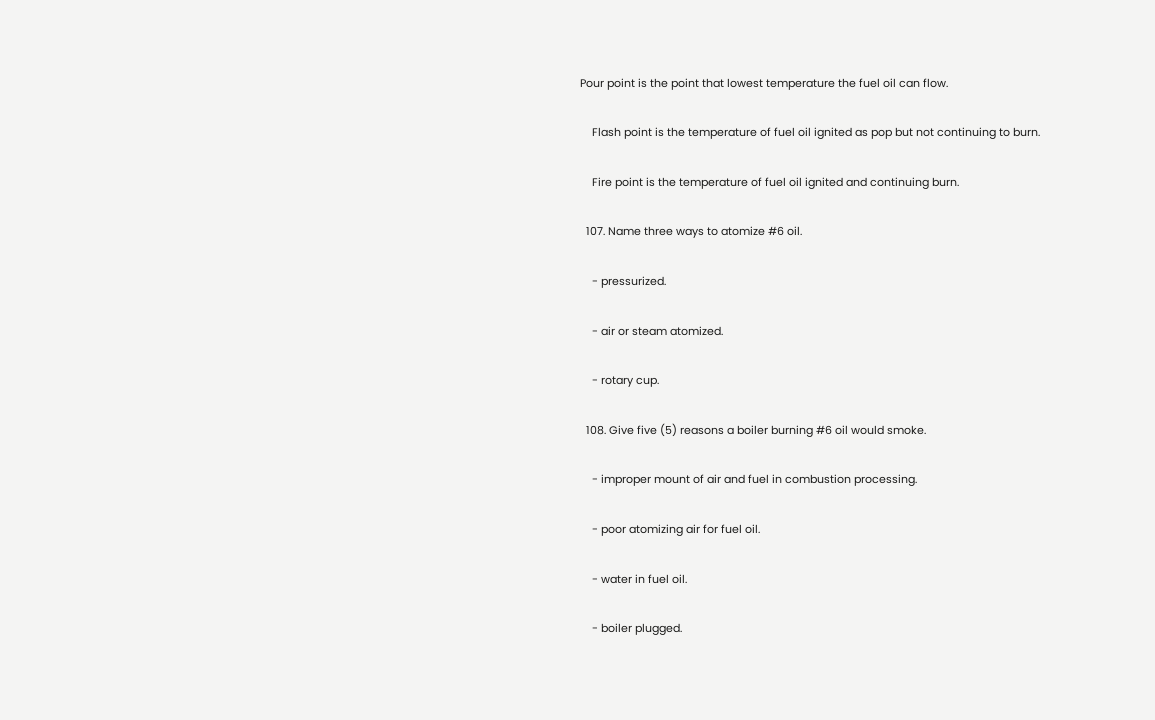Pour point is the point that lowest temperature the fuel oil can flow.

    Flash point is the temperature of fuel oil ignited as pop but not continuing to burn.

    Fire point is the temperature of fuel oil ignited and continuing burn.

  107. Name three ways to atomize #6 oil.

    - pressurized.

    - air or steam atomized.

    - rotary cup.

  108. Give five (5) reasons a boiler burning #6 oil would smoke.

    - improper mount of air and fuel in combustion processing.

    - poor atomizing air for fuel oil.

    - water in fuel oil.

    - boiler plugged.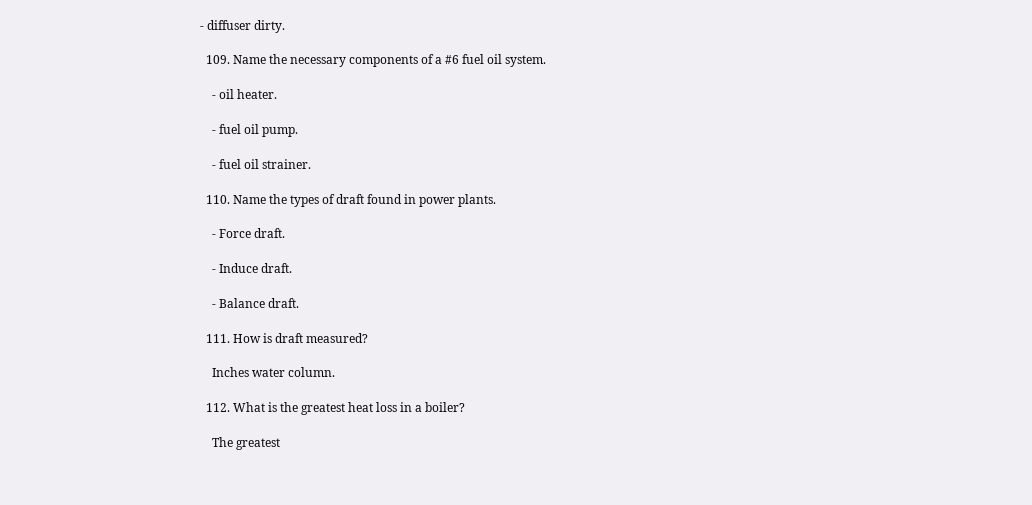- diffuser dirty.

  109. Name the necessary components of a #6 fuel oil system.

    - oil heater.

    - fuel oil pump.

    - fuel oil strainer.

  110. Name the types of draft found in power plants.

    - Force draft.

    - Induce draft.

    - Balance draft.

  111. How is draft measured?

    Inches water column.

  112. What is the greatest heat loss in a boiler?

    The greatest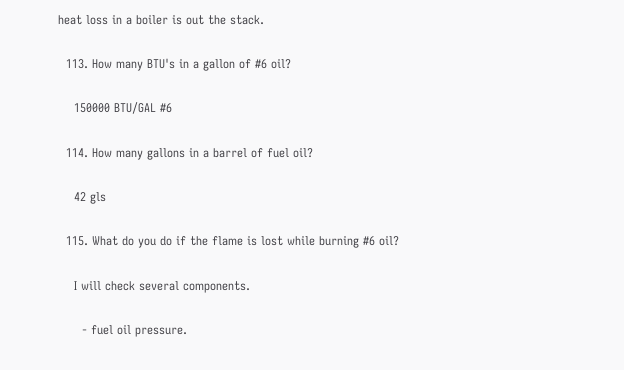heat loss in a boiler is out the stack.

  113. How many BTU's in a gallon of #6 oil?

    150000 BTU/GAL #6

  114. How many gallons in a barrel of fuel oil?

    42 gls

  115. What do you do if the flame is lost while burning #6 oil?

    I will check several components.

      - fuel oil pressure.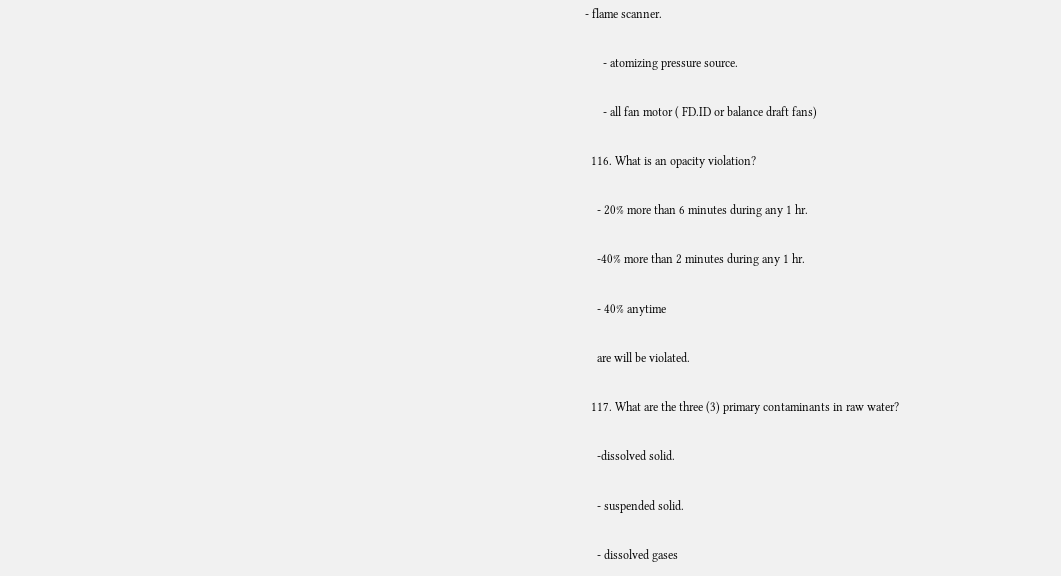- flame scanner.

      - atomizing pressure source.

      - all fan motor ( FD.ID or balance draft fans)

  116. What is an opacity violation?

    - 20% more than 6 minutes during any 1 hr.

    -40% more than 2 minutes during any 1 hr.

    - 40% anytime

    are will be violated.

  117. What are the three (3) primary contaminants in raw water?

    -dissolved solid.

    - suspended solid.

    - dissolved gases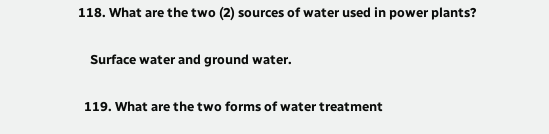118. What are the two (2) sources of water used in power plants?

    Surface water and ground water.

  119. What are the two forms of water treatment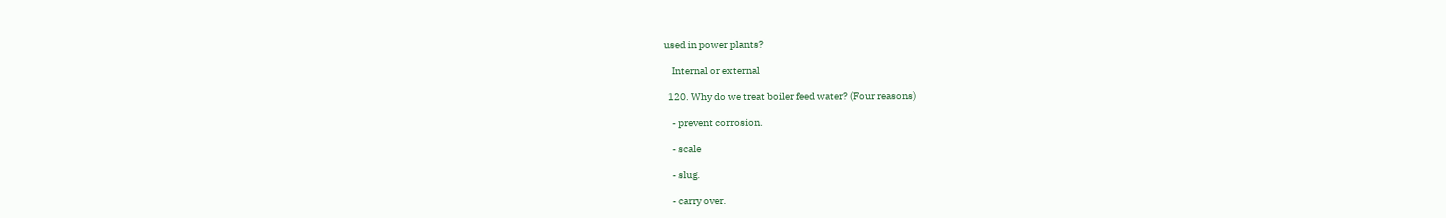used in power plants?

    Internal or external

  120. Why do we treat boiler feed water? (Four reasons)

    - prevent corrosion.

    - scale

    - slug.

    - carry over.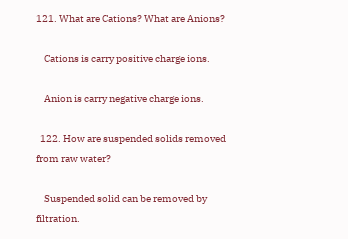121. What are Cations? What are Anions?

    Cations is carry positive charge ions.

    Anion is carry negative charge ions.

  122. How are suspended solids removed from raw water?

    Suspended solid can be removed by filtration.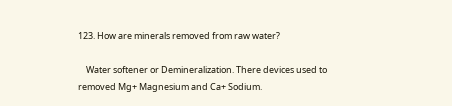123. How are minerals removed from raw water?

    Water softener or Demineralization. There devices used to removed Mg+ Magnesium and Ca+ Sodium.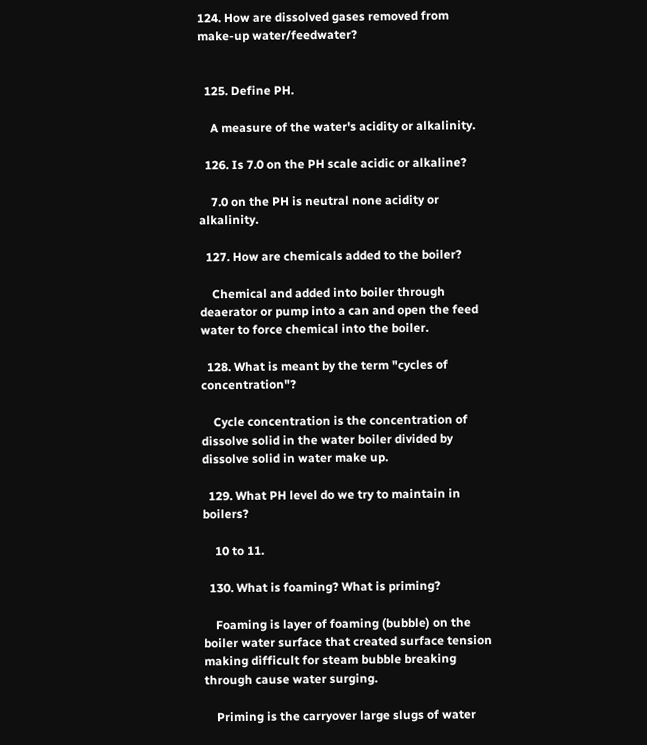124. How are dissolved gases removed from make-up water/feedwater?


  125. Define PH.

    A measure of the water's acidity or alkalinity.

  126. Is 7.0 on the PH scale acidic or alkaline?

    7.0 on the PH is neutral none acidity or alkalinity.

  127. How are chemicals added to the boiler?

    Chemical and added into boiler through deaerator or pump into a can and open the feed water to force chemical into the boiler.

  128. What is meant by the term "cycles of concentration"?

    Cycle concentration is the concentration of dissolve solid in the water boiler divided by dissolve solid in water make up.

  129. What PH level do we try to maintain in boilers?

    10 to 11.

  130. What is foaming? What is priming?

    Foaming is layer of foaming (bubble) on the boiler water surface that created surface tension making difficult for steam bubble breaking through cause water surging.

    Priming is the carryover large slugs of water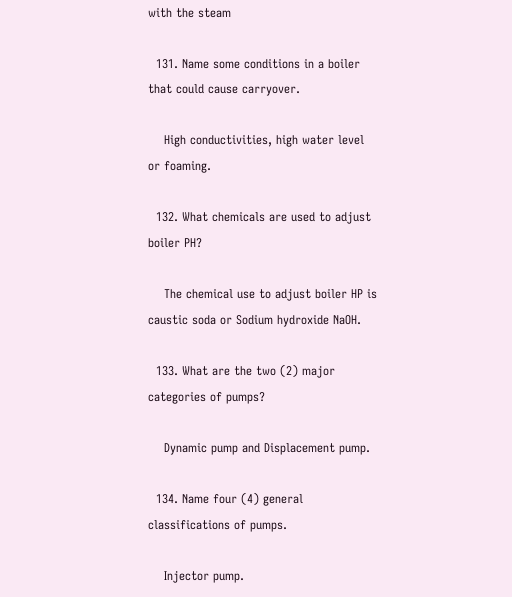with the steam

  131. Name some conditions in a boiler that could cause carryover.

    High conductivities, high water level or foaming.

  132. What chemicals are used to adjust boiler PH?

    The chemical use to adjust boiler HP is caustic soda or Sodium hydroxide NaOH.

  133. What are the two (2) major categories of pumps?

    Dynamic pump and Displacement pump.

  134. Name four (4) general classifications of pumps.

    Injector pump.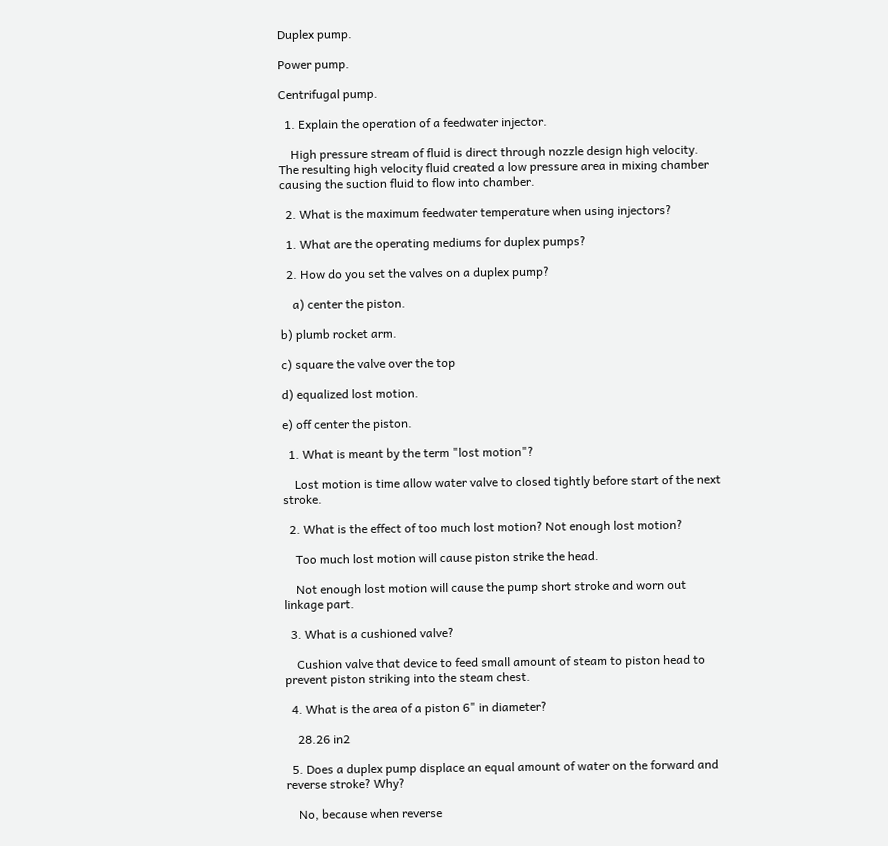Duplex pump.

Power pump.

Centrifugal pump.

  1. Explain the operation of a feedwater injector.

    High pressure stream of fluid is direct through nozzle design high velocity. The resulting high velocity fluid created a low pressure area in mixing chamber causing the suction fluid to flow into chamber.

  2. What is the maximum feedwater temperature when using injectors?

  1. What are the operating mediums for duplex pumps?

  2. How do you set the valves on a duplex pump?

    a) center the piston.

b) plumb rocket arm.

c) square the valve over the top

d) equalized lost motion.

e) off center the piston.

  1. What is meant by the term "lost motion"?

    Lost motion is time allow water valve to closed tightly before start of the next stroke.

  2. What is the effect of too much lost motion? Not enough lost motion?

    Too much lost motion will cause piston strike the head.

    Not enough lost motion will cause the pump short stroke and worn out linkage part.

  3. What is a cushioned valve?

    Cushion valve that device to feed small amount of steam to piston head to prevent piston striking into the steam chest.

  4. What is the area of a piston 6" in diameter?

    28.26 in2

  5. Does a duplex pump displace an equal amount of water on the forward and reverse stroke? Why?

    No, because when reverse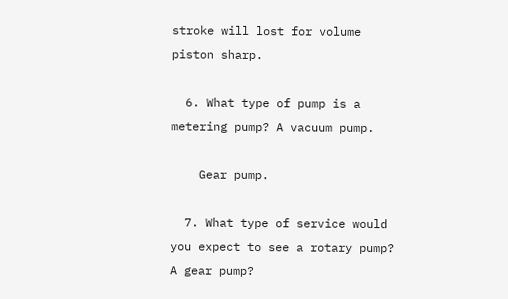stroke will lost for volume piston sharp.

  6. What type of pump is a metering pump? A vacuum pump.

    Gear pump.

  7. What type of service would you expect to see a rotary pump? A gear pump?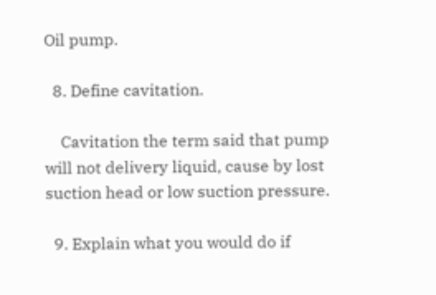Oil pump.

  8. Define cavitation.

    Cavitation the term said that pump will not delivery liquid, cause by lost suction head or low suction pressure.

  9. Explain what you would do if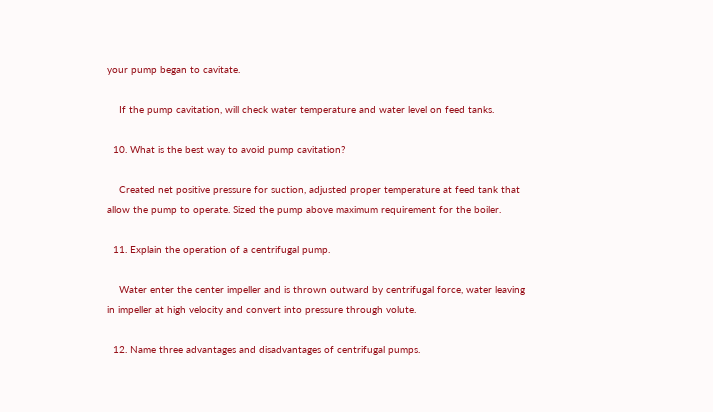your pump began to cavitate.

    If the pump cavitation, will check water temperature and water level on feed tanks.

  10. What is the best way to avoid pump cavitation?

    Created net positive pressure for suction, adjusted proper temperature at feed tank that allow the pump to operate. Sized the pump above maximum requirement for the boiler.

  11. Explain the operation of a centrifugal pump.

    Water enter the center impeller and is thrown outward by centrifugal force, water leaving in impeller at high velocity and convert into pressure through volute.

  12. Name three advantages and disadvantages of centrifugal pumps.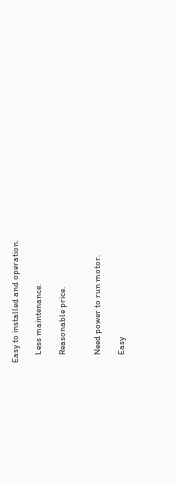Easy to installed and operation.

    Less maintenance.

    Reasonable price.


    Need power to run motor.

    Easy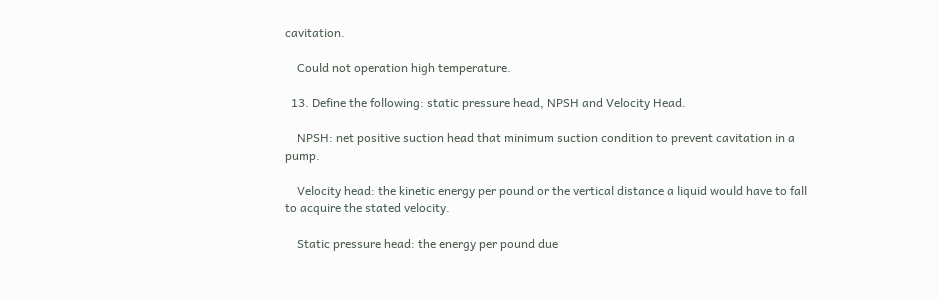cavitation.

    Could not operation high temperature.

  13. Define the following: static pressure head, NPSH and Velocity Head.

    NPSH: net positive suction head that minimum suction condition to prevent cavitation in a pump.

    Velocity head: the kinetic energy per pound or the vertical distance a liquid would have to fall to acquire the stated velocity.

    Static pressure head: the energy per pound due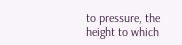to pressure, the height to which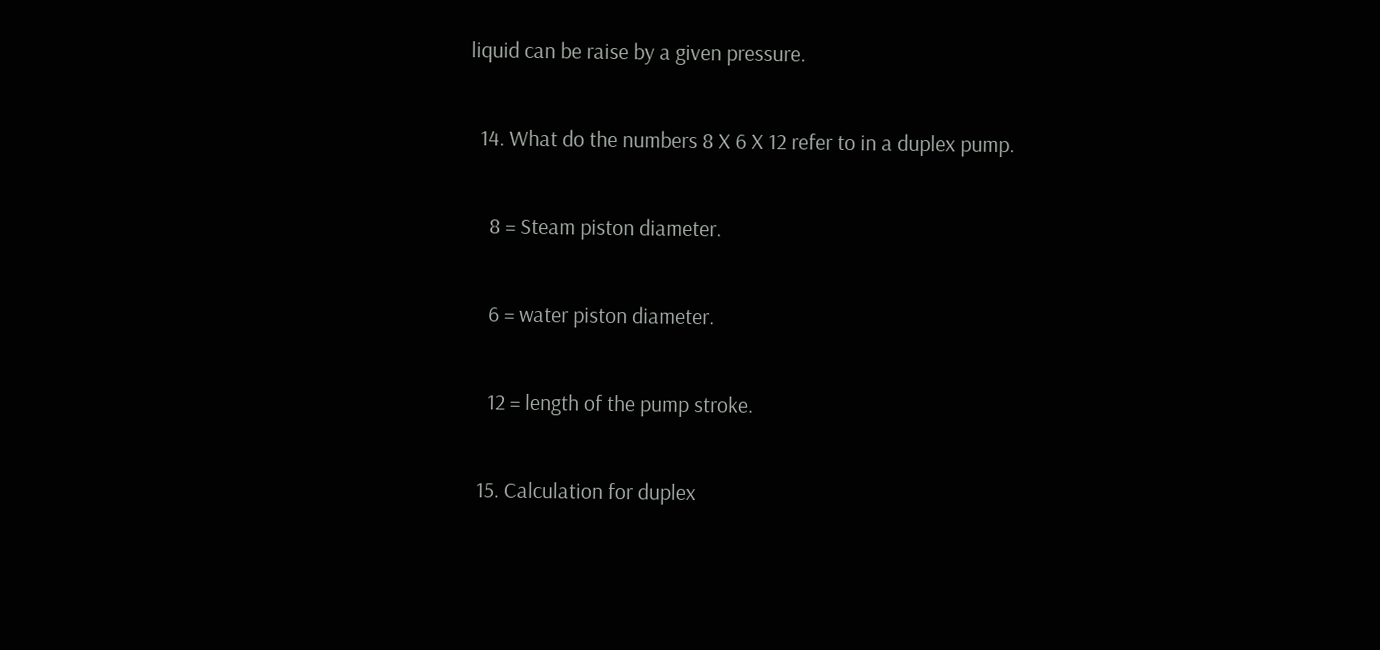liquid can be raise by a given pressure.

  14. What do the numbers 8 X 6 X 12 refer to in a duplex pump.

    8 = Steam piston diameter.

    6 = water piston diameter.

    12 = length of the pump stroke.

  15. Calculation for duplex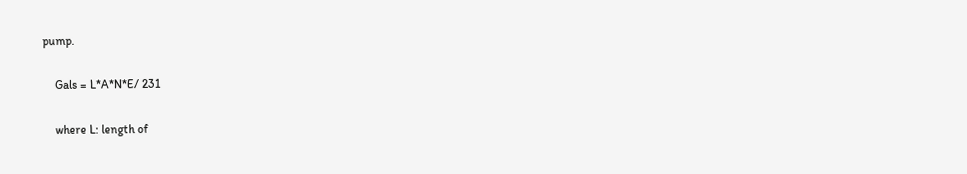pump.

    Gals = L*A*N*E/ 231

    where L: length of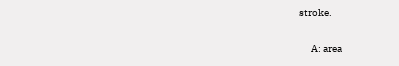stroke.

      A: area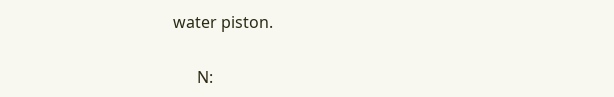water piston.

      N: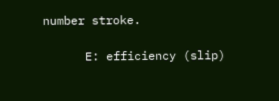number stroke.

      E: efficiency (slip)